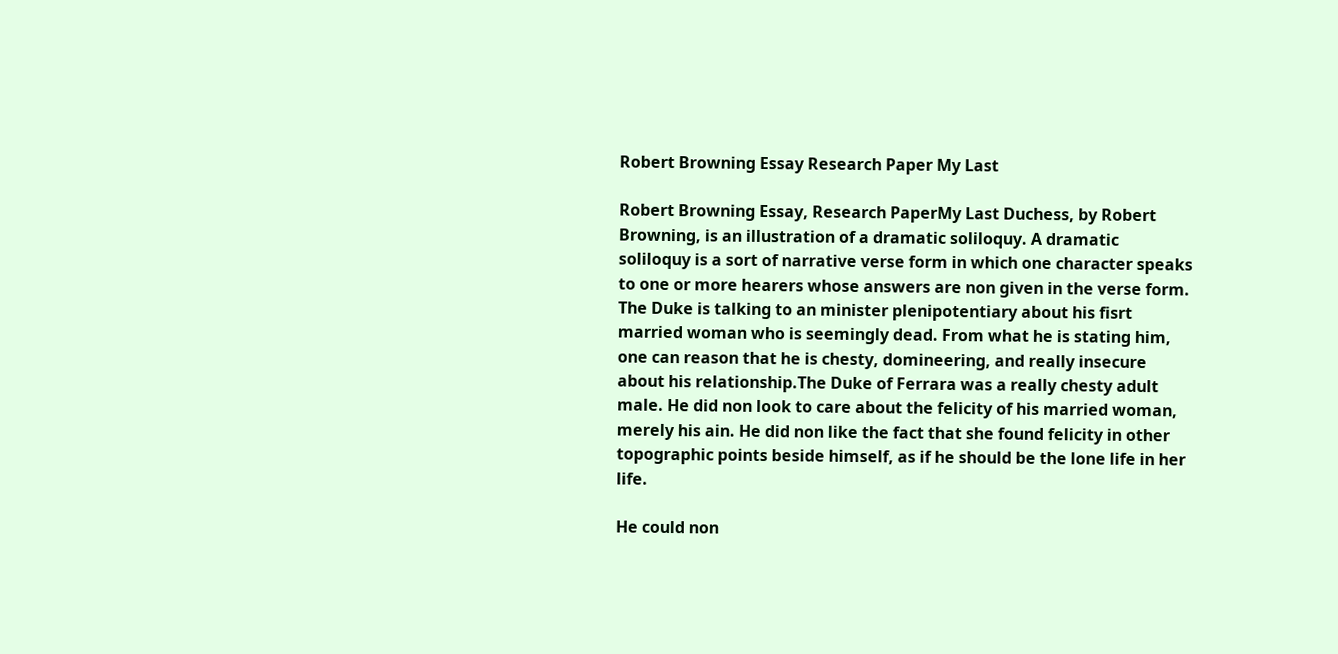Robert Browning Essay Research Paper My Last

Robert Browning Essay, Research PaperMy Last Duchess, by Robert Browning, is an illustration of a dramatic soliloquy. A dramatic soliloquy is a sort of narrative verse form in which one character speaks to one or more hearers whose answers are non given in the verse form. The Duke is talking to an minister plenipotentiary about his fisrt married woman who is seemingly dead. From what he is stating him, one can reason that he is chesty, domineering, and really insecure about his relationship.The Duke of Ferrara was a really chesty adult male. He did non look to care about the felicity of his married woman, merely his ain. He did non like the fact that she found felicity in other topographic points beside himself, as if he should be the lone life in her life.

He could non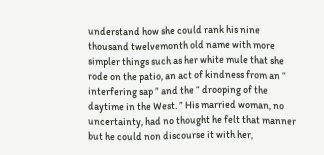understand how she could rank his nine thousand twelvemonth old name with more simpler things such as her white mule that she rode on the patio, an act of kindness from an “ interfering sap ” and the “ drooping of the daytime in the West. ” His married woman, no uncertainty, had no thought he felt that manner but he could non discourse it with her,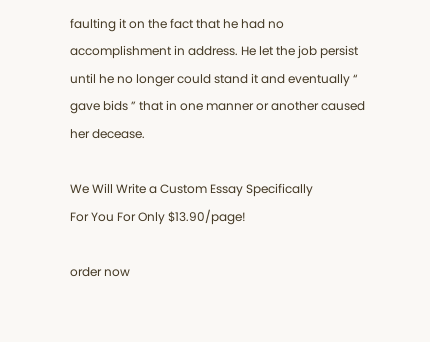faulting it on the fact that he had no accomplishment in address. He let the job persist until he no longer could stand it and eventually “ gave bids ” that in one manner or another caused her decease.

We Will Write a Custom Essay Specifically
For You For Only $13.90/page!

order now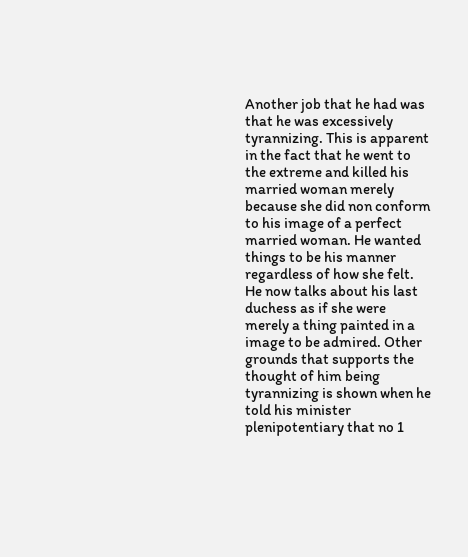Another job that he had was that he was excessively tyrannizing. This is apparent in the fact that he went to the extreme and killed his married woman merely because she did non conform to his image of a perfect married woman. He wanted things to be his manner regardless of how she felt. He now talks about his last duchess as if she were merely a thing painted in a image to be admired. Other grounds that supports the thought of him being tyrannizing is shown when he told his minister plenipotentiary that no 1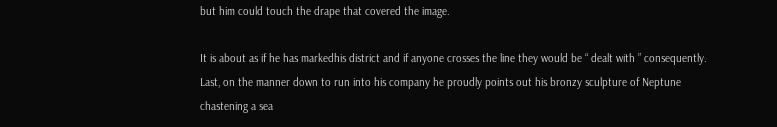but him could touch the drape that covered the image.

It is about as if he has markedhis district and if anyone crosses the line they would be “ dealt with ” consequently. Last, on the manner down to run into his company he proudly points out his bronzy sculpture of Neptune chastening a sea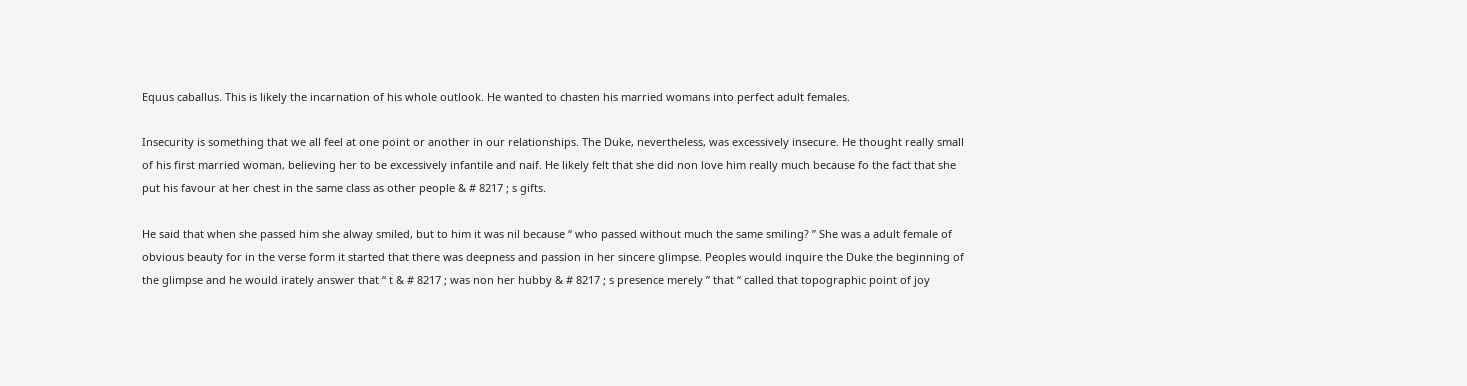Equus caballus. This is likely the incarnation of his whole outlook. He wanted to chasten his married womans into perfect adult females.

Insecurity is something that we all feel at one point or another in our relationships. The Duke, nevertheless, was excessively insecure. He thought really small of his first married woman, believing her to be excessively infantile and naif. He likely felt that she did non love him really much because fo the fact that she put his favour at her chest in the same class as other people & # 8217 ; s gifts.

He said that when she passed him she alway smiled, but to him it was nil because “ who passed without much the same smiling? ” She was a adult female of obvious beauty for in the verse form it started that there was deepness and passion in her sincere glimpse. Peoples would inquire the Duke the beginning of the glimpse and he would irately answer that “ t & # 8217 ; was non her hubby & # 8217 ; s presence merely ” that “ called that topographic point of joy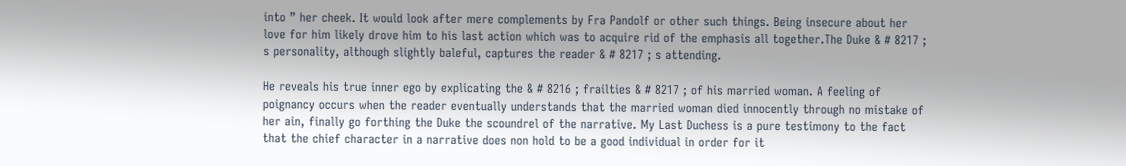into ” her cheek. It would look after mere complements by Fra Pandolf or other such things. Being insecure about her love for him likely drove him to his last action which was to acquire rid of the emphasis all together.The Duke & # 8217 ; s personality, although slightly baleful, captures the reader & # 8217 ; s attending.

He reveals his true inner ego by explicating the & # 8216 ; frailties & # 8217 ; of his married woman. A feeling of poignancy occurs when the reader eventually understands that the married woman died innocently through no mistake of her ain, finally go forthing the Duke the scoundrel of the narrative. My Last Duchess is a pure testimony to the fact that the chief character in a narrative does non hold to be a good individual in order for it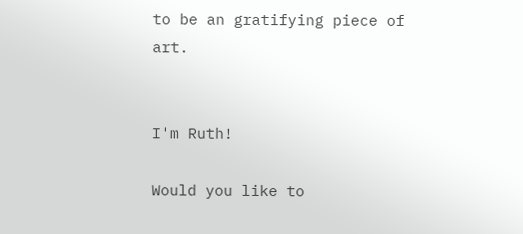to be an gratifying piece of art.


I'm Ruth!

Would you like to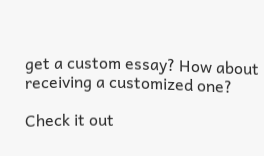get a custom essay? How about receiving a customized one?

Check it out